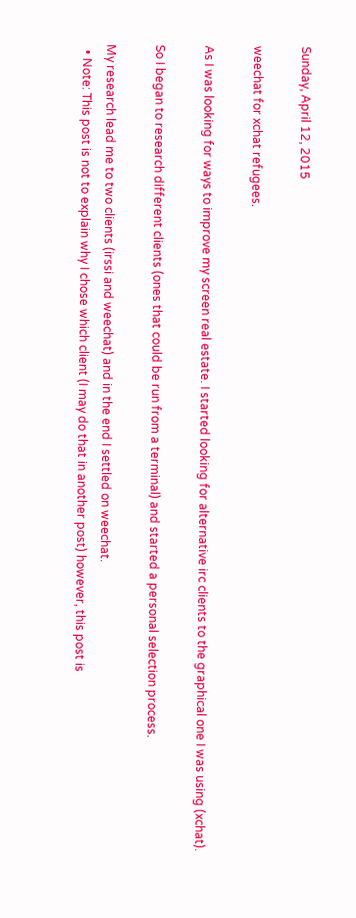Sunday, April 12, 2015

weechat for xchat refugees.

As I was looking for ways to improve my screen real estate. I started looking for alternative irc clients to the graphical one I was using (xchat).

So I began to research different clients (ones that could be run from a terminal) and started a personal selection process.

My research lead me to two clients (irssi and weechat) and in the end I settled on weechat.
  • Note: This post is not to explain why I chose which client (I may do that in another post) however, this post is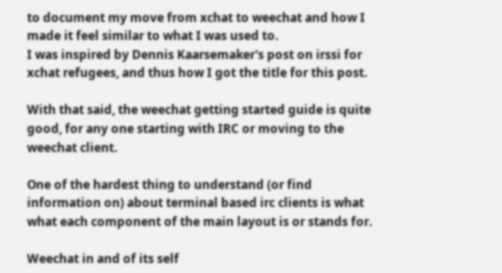to document my move from xchat to weechat and how I made it feel similar to what I was used to.
I was inspired by Dennis Kaarsemaker's post on irssi for xchat refugees, and thus how I got the title for this post.

With that said, the weechat getting started guide is quite good, for any one starting with IRC or moving to the weechat client.

One of the hardest thing to understand (or find information on) about terminal based irc clients is what what each component of the main layout is or stands for.

Weechat in and of its self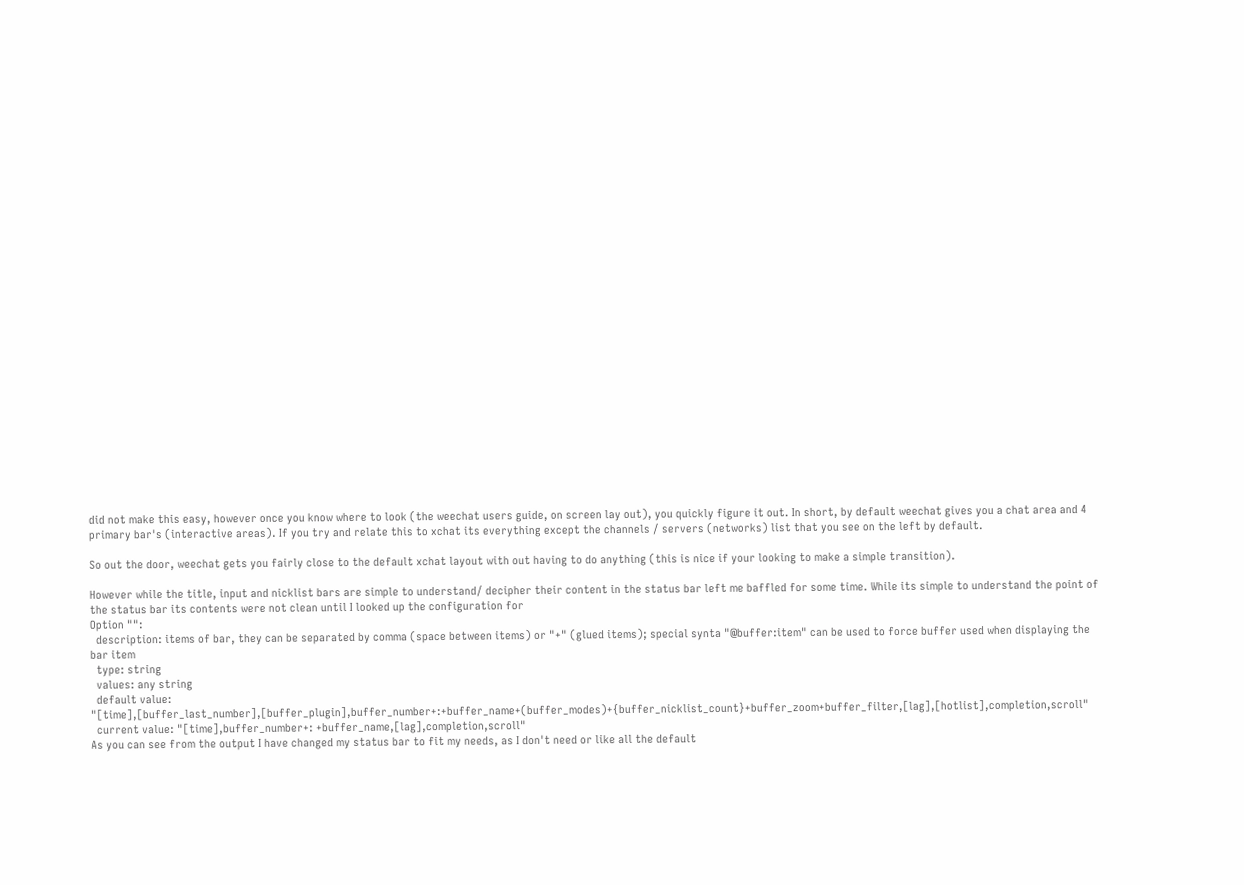did not make this easy, however once you know where to look (the weechat users guide, on screen lay out), you quickly figure it out. In short, by default weechat gives you a chat area and 4 primary bar's (interactive areas). If you try and relate this to xchat its everything except the channels / servers (networks) list that you see on the left by default.

So out the door, weechat gets you fairly close to the default xchat layout with out having to do anything (this is nice if your looking to make a simple transition).

However while the title, input and nicklist bars are simple to understand/ decipher their content in the status bar left me baffled for some time. While its simple to understand the point of the status bar its contents were not clean until I looked up the configuration for
Option "":
  description: items of bar, they can be separated by comma (space between items) or "+" (glued items); special synta "@buffer:item" can be used to force buffer used when displaying the bar item
  type: string
  values: any string
  default value: "[time],[buffer_last_number],[buffer_plugin],buffer_number+:+buffer_name+(buffer_modes)+{buffer_nicklist_count}+buffer_zoom+buffer_filter,[lag],[hotlist],completion,scroll"
  current value: "[time],buffer_number+: +buffer_name,[lag],completion,scroll"
As you can see from the output I have changed my status bar to fit my needs, as I don't need or like all the default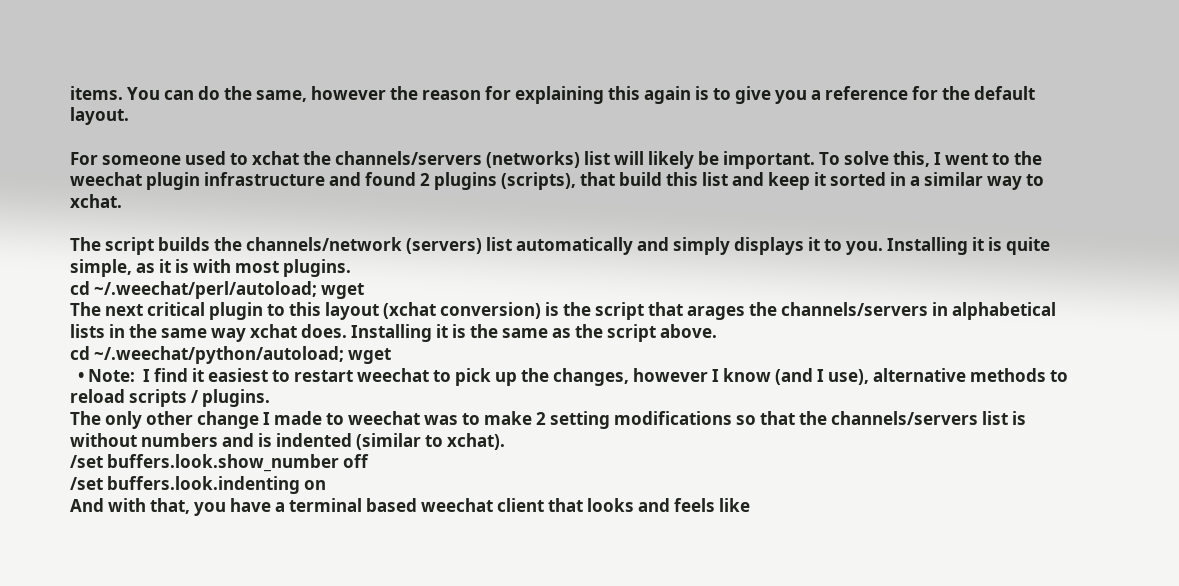items. You can do the same, however the reason for explaining this again is to give you a reference for the default layout.

For someone used to xchat the channels/servers (networks) list will likely be important. To solve this, I went to the weechat plugin infrastructure and found 2 plugins (scripts), that build this list and keep it sorted in a similar way to xchat.

The script builds the channels/network (servers) list automatically and simply displays it to you. Installing it is quite simple, as it is with most plugins.
cd ~/.weechat/perl/autoload; wget
The next critical plugin to this layout (xchat conversion) is the script that arages the channels/servers in alphabetical lists in the same way xchat does. Installing it is the same as the script above.
cd ~/.weechat/python/autoload; wget
  • Note:  I find it easiest to restart weechat to pick up the changes, however I know (and I use), alternative methods to reload scripts / plugins.
The only other change I made to weechat was to make 2 setting modifications so that the channels/servers list is without numbers and is indented (similar to xchat).
/set buffers.look.show_number off
/set buffers.look.indenting on
And with that, you have a terminal based weechat client that looks and feels like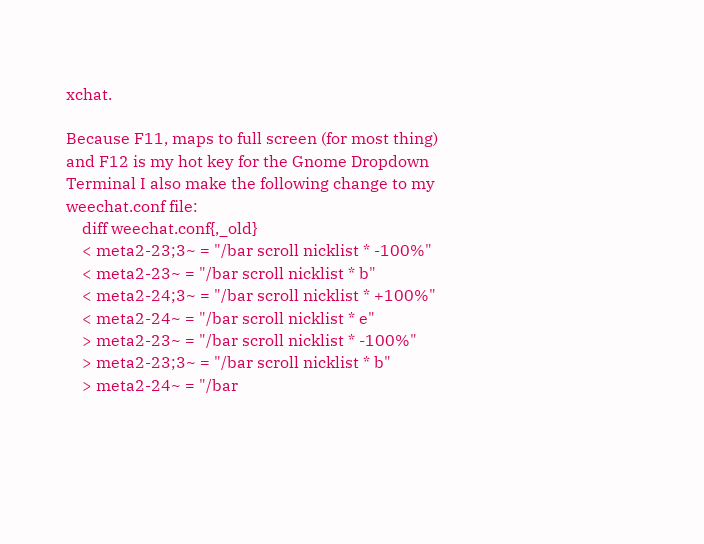xchat.

Because F11, maps to full screen (for most thing) and F12 is my hot key for the Gnome Dropdown Terminal I also make the following change to my weechat.conf file:
    diff weechat.conf{,_old}
    < meta2-23;3~ = "/bar scroll nicklist * -100%"
    < meta2-23~ = "/bar scroll nicklist * b"
    < meta2-24;3~ = "/bar scroll nicklist * +100%"
    < meta2-24~ = "/bar scroll nicklist * e"
    > meta2-23~ = "/bar scroll nicklist * -100%"
    > meta2-23;3~ = "/bar scroll nicklist * b"
    > meta2-24~ = "/bar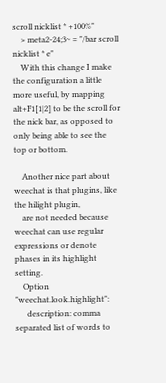scroll nicklist * +100%"
    > meta2-24;3~ = "/bar scroll nicklist * e"
    With this change I make the configuration a little more useful, by mapping alt+F1[1|2] to be the scroll for  the nick bar, as opposed to only being able to see the top or bottom.

    Another nice part about weechat is that plugins, like the hilight plugin,
    are not needed because weechat can use regular expressions or denote phases in its highlight setting.
    Option "weechat.look.highlight":
      description: comma separated list of words to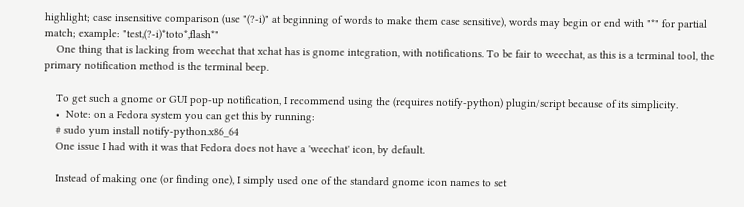highlight; case insensitive comparison (use "(?-i)" at beginning of words to make them case sensitive), words may begin or end with "*" for partial match; example: "test,(?-i)*toto*,flash*"
    One thing that is lacking from weechat that xchat has is gnome integration, with notifications. To be fair to weechat, as this is a terminal tool, the primary notification method is the terminal beep.

    To get such a gnome or GUI pop-up notification, I recommend using the (requires notify-python) plugin/script because of its simplicity.
    •  Note: on a Fedora system you can get this by running:
    # sudo yum install notify-python.x86_64
    One issue I had with it was that Fedora does not have a 'weechat' icon, by default.

    Instead of making one (or finding one), I simply used one of the standard gnome icon names to set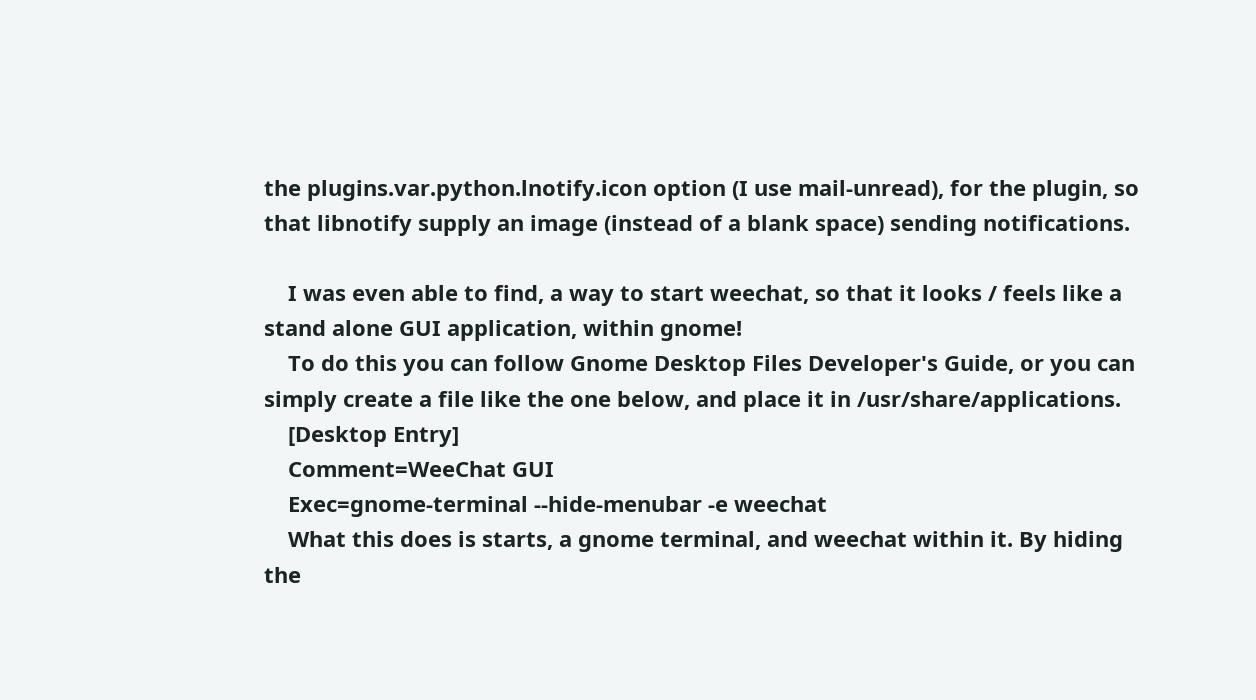the plugins.var.python.lnotify.icon option (I use mail-unread), for the plugin, so that libnotify supply an image (instead of a blank space) sending notifications.

    I was even able to find, a way to start weechat, so that it looks / feels like a stand alone GUI application, within gnome!
    To do this you can follow Gnome Desktop Files Developer's Guide, or you can simply create a file like the one below, and place it in /usr/share/applications.
    [Desktop Entry]
    Comment=WeeChat GUI
    Exec=gnome-terminal --hide-menubar -e weechat
    What this does is starts, a gnome terminal, and weechat within it. By hiding the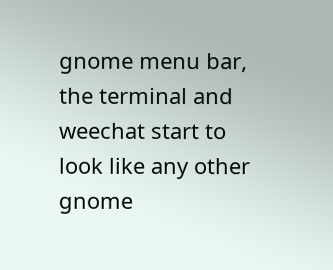gnome menu bar, the terminal and weechat start to look like any other gnome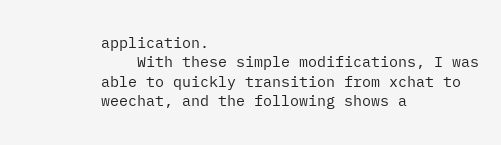application.
    With these simple modifications, I was able to quickly transition from xchat to weechat, and the following shows a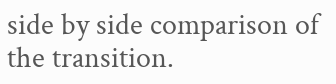side by side comparison of the transition.